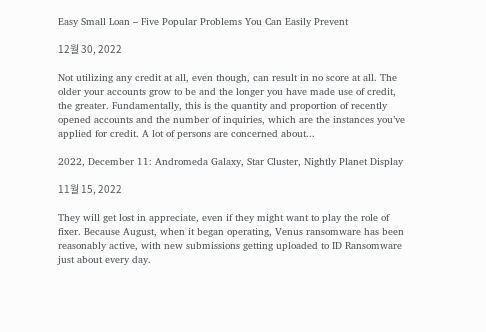Easy Small Loan – Five Popular Problems You Can Easily Prevent

12월 30, 2022

Not utilizing any credit at all, even though, can result in no score at all. The older your accounts grow to be and the longer you have made use of credit, the greater. Fundamentally, this is the quantity and proportion of recently opened accounts and the number of inquiries, which are the instances you’ve applied for credit. A lot of persons are concerned about...

2022, December 11: Andromeda Galaxy, Star Cluster, Nightly Planet Display

11월 15, 2022

They will get lost in appreciate, even if they might want to play the role of fixer. Because August, when it began operating, Venus ransomware has been reasonably active, with new submissions getting uploaded to ID Ransomware just about every day.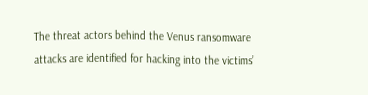The threat actors behind the Venus ransomware attacks are identified for hacking into the victims’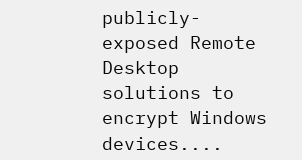publicly-exposed Remote Desktop solutions to encrypt Windows devices....